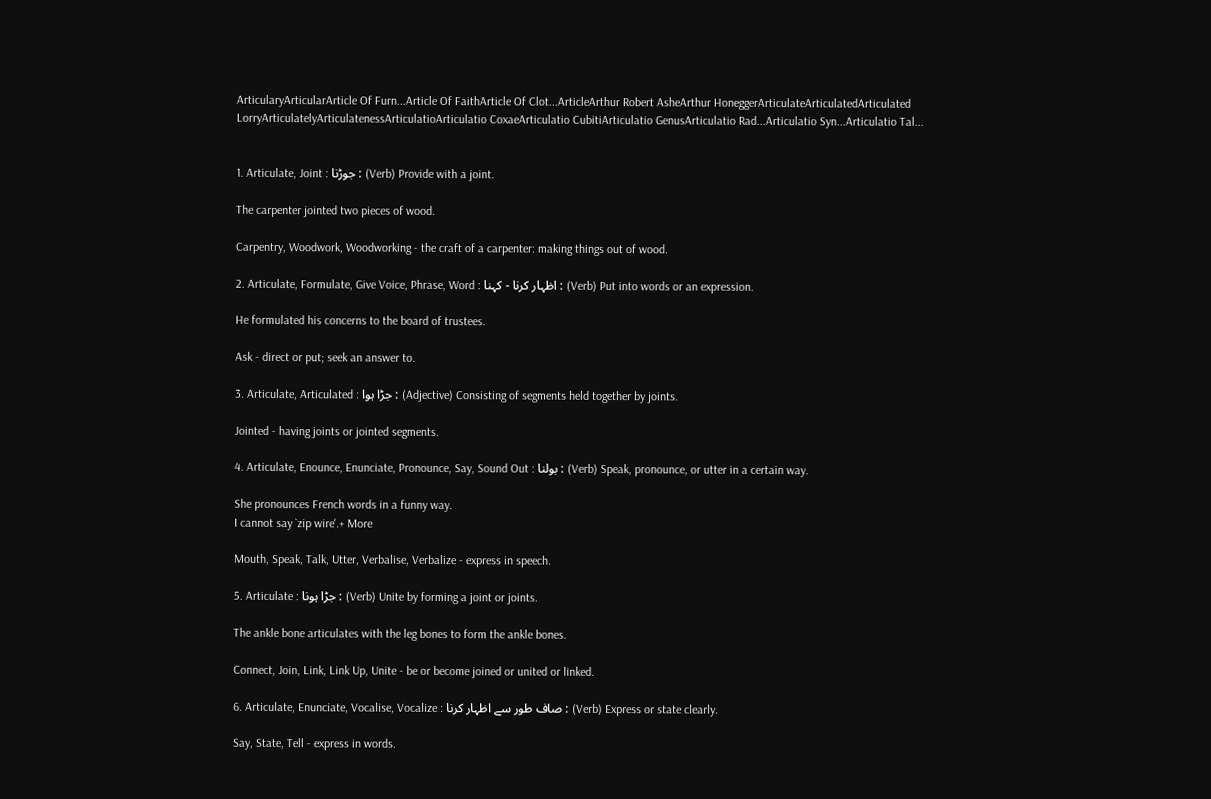ArticularyArticularArticle Of Furn...Article Of FaithArticle Of Clot...ArticleArthur Robert AsheArthur HoneggerArticulateArticulatedArticulated LorryArticulatelyArticulatenessArticulatioArticulatio CoxaeArticulatio CubitiArticulatio GenusArticulatio Rad...Articulatio Syn...Articulatio Tal...


1. Articulate, Joint : جوڑنا : (Verb) Provide with a joint.

The carpenter jointed two pieces of wood.

Carpentry, Woodwork, Woodworking - the craft of a carpenter: making things out of wood.

2. Articulate, Formulate, Give Voice, Phrase, Word : اظہار کرنا - کہنا : (Verb) Put into words or an expression.

He formulated his concerns to the board of trustees.

Ask - direct or put; seek an answer to.

3. Articulate, Articulated : جڑا ہوا : (Adjective) Consisting of segments held together by joints.

Jointed - having joints or jointed segments.

4. Articulate, Enounce, Enunciate, Pronounce, Say, Sound Out : بولنا : (Verb) Speak, pronounce, or utter in a certain way.

She pronounces French words in a funny way.
I cannot say `zip wire'.+ More

Mouth, Speak, Talk, Utter, Verbalise, Verbalize - express in speech.

5. Articulate : جڑا ہونا : (Verb) Unite by forming a joint or joints.

The ankle bone articulates with the leg bones to form the ankle bones.

Connect, Join, Link, Link Up, Unite - be or become joined or united or linked.

6. Articulate, Enunciate, Vocalise, Vocalize : صاف طور سے اظہار کرنا : (Verb) Express or state clearly.

Say, State, Tell - express in words.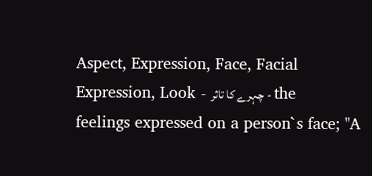Aspect, Expression, Face, Facial Expression, Look - چہرے کا تاثر - the feelings expressed on a person`s face; "A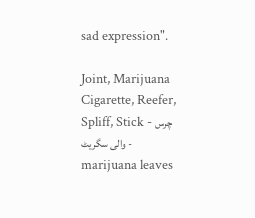sad expression".

Joint, Marijuana Cigarette, Reefer, Spliff, Stick - چرس والی سگریٹ - marijuana leaves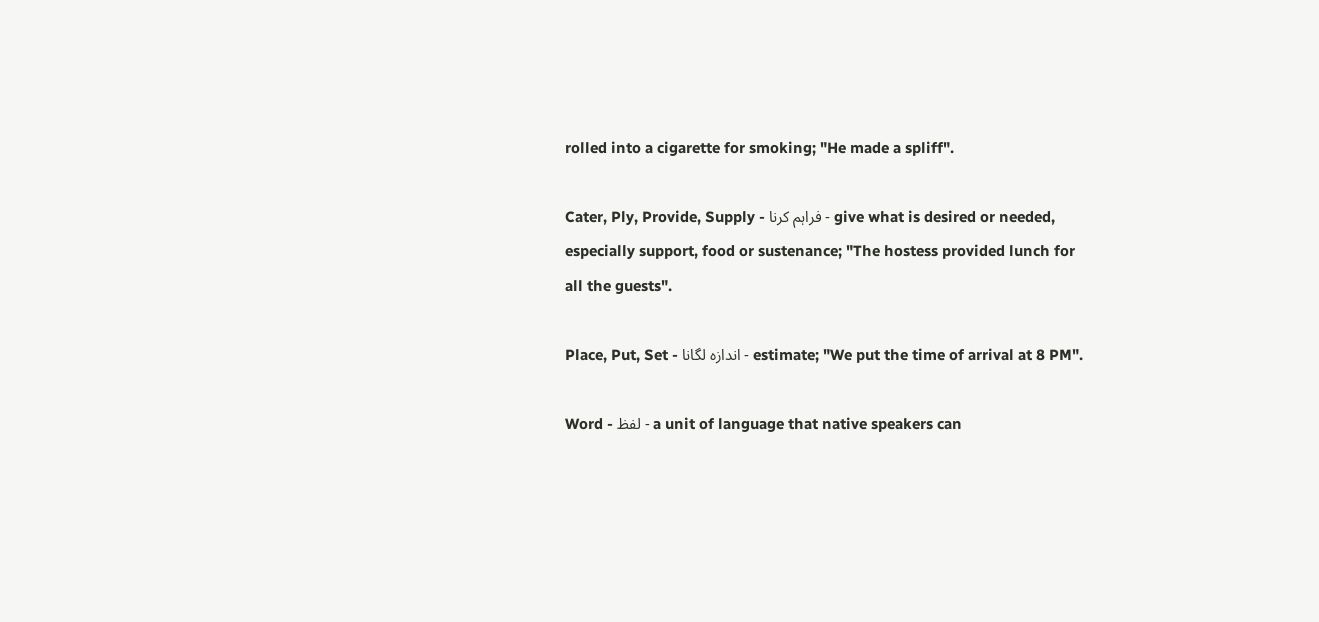rolled into a cigarette for smoking; "He made a spliff".

Cater, Ply, Provide, Supply - فراہم کرنا - give what is desired or needed, especially support, food or sustenance; "The hostess provided lunch for all the guests".

Place, Put, Set - اندازہ لگانا - estimate; "We put the time of arrival at 8 PM".

Word - لفظ - a unit of language that native speakers can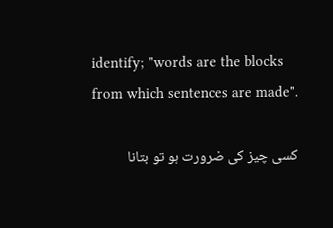identify; "words are the blocks from which sentences are made".

کسی چیز کی ضرورت ہو تو بتانا